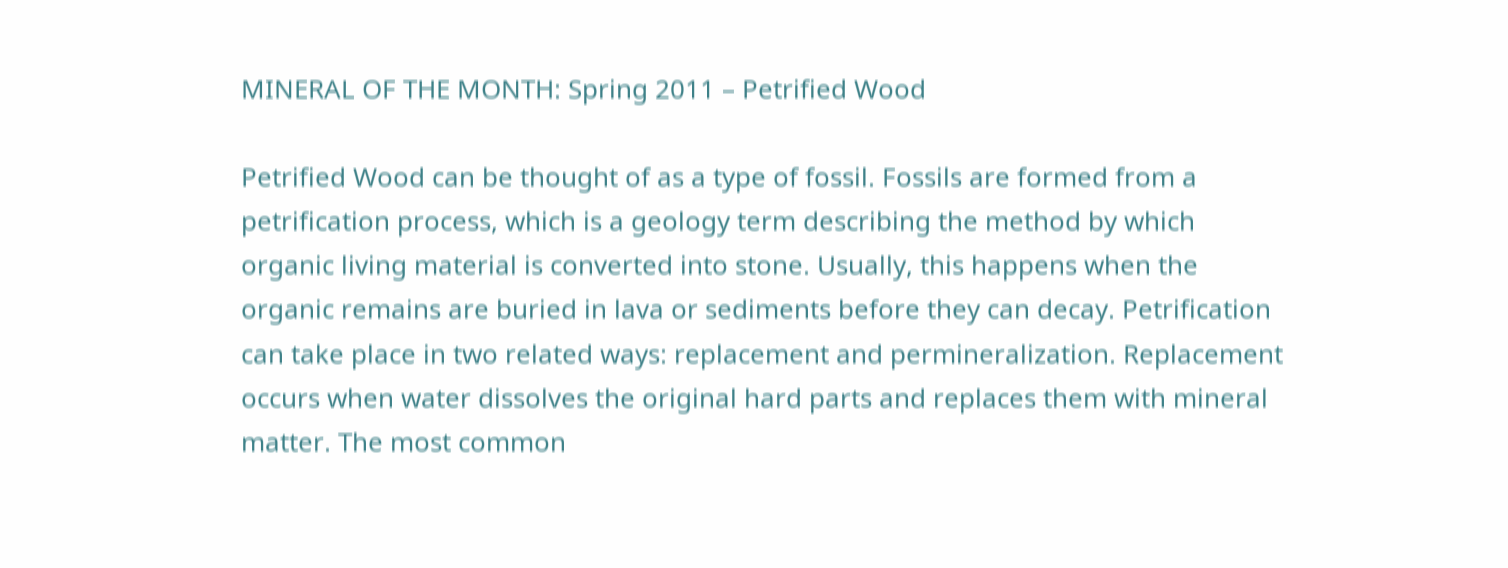MINERAL OF THE MONTH: Spring 2011 – Petrified Wood

Petrified Wood can be thought of as a type of fossil. Fossils are formed from a petrification process, which is a geology term describing the method by which organic living material is converted into stone. Usually, this happens when the organic remains are buried in lava or sediments before they can decay. Petrification can take place in two related ways: replacement and permineralization. Replacement occurs when water dissolves the original hard parts and replaces them with mineral matter. The most common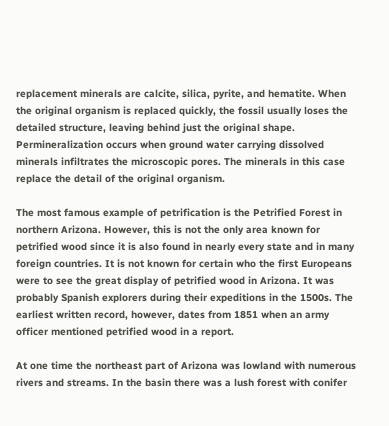replacement minerals are calcite, silica, pyrite, and hematite. When the original organism is replaced quickly, the fossil usually loses the detailed structure, leaving behind just the original shape. Permineralization occurs when ground water carrying dissolved minerals infiltrates the microscopic pores. The minerals in this case replace the detail of the original organism.

The most famous example of petrification is the Petrified Forest in northern Arizona. However, this is not the only area known for petrified wood since it is also found in nearly every state and in many foreign countries. It is not known for certain who the first Europeans were to see the great display of petrified wood in Arizona. It was probably Spanish explorers during their expeditions in the 1500s. The earliest written record, however, dates from 1851 when an army officer mentioned petrified wood in a report.

At one time the northeast part of Arizona was lowland with numerous rivers and streams. In the basin there was a lush forest with conifer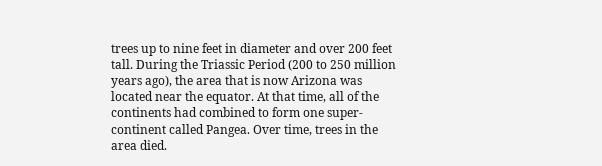trees up to nine feet in diameter and over 200 feet tall. During the Triassic Period (200 to 250 million years ago), the area that is now Arizona was located near the equator. At that time, all of the continents had combined to form one super-continent called Pangea. Over time, trees in the area died.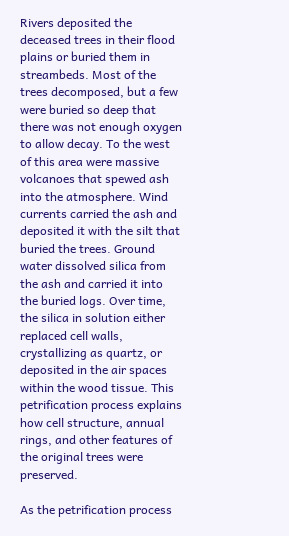Rivers deposited the deceased trees in their flood plains or buried them in streambeds. Most of the trees decomposed, but a few were buried so deep that there was not enough oxygen to allow decay. To the west of this area were massive volcanoes that spewed ash into the atmosphere. Wind currents carried the ash and deposited it with the silt that buried the trees. Ground water dissolved silica from the ash and carried it into the buried logs. Over time, the silica in solution either replaced cell walls, crystallizing as quartz, or deposited in the air spaces within the wood tissue. This petrification process explains how cell structure, annual rings, and other features of the original trees were preserved.

As the petrification process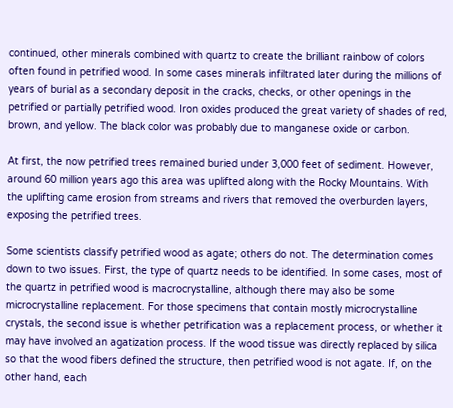continued, other minerals combined with quartz to create the brilliant rainbow of colors often found in petrified wood. In some cases minerals infiltrated later during the millions of years of burial as a secondary deposit in the cracks, checks, or other openings in the petrified or partially petrified wood. Iron oxides produced the great variety of shades of red, brown, and yellow. The black color was probably due to manganese oxide or carbon.

At first, the now petrified trees remained buried under 3,000 feet of sediment. However, around 60 million years ago this area was uplifted along with the Rocky Mountains. With the uplifting came erosion from streams and rivers that removed the overburden layers, exposing the petrified trees.

Some scientists classify petrified wood as agate; others do not. The determination comes down to two issues. First, the type of quartz needs to be identified. In some cases, most of the quartz in petrified wood is macrocrystalline, although there may also be some microcrystalline replacement. For those specimens that contain mostly microcrystalline crystals, the second issue is whether petrification was a replacement process, or whether it may have involved an agatization process. If the wood tissue was directly replaced by silica so that the wood fibers defined the structure, then petrified wood is not agate. If, on the other hand, each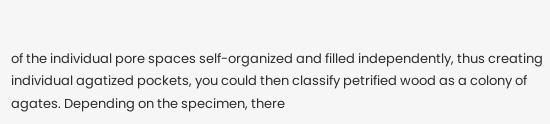of the individual pore spaces self-organized and filled independently, thus creating individual agatized pockets, you could then classify petrified wood as a colony of agates. Depending on the specimen, there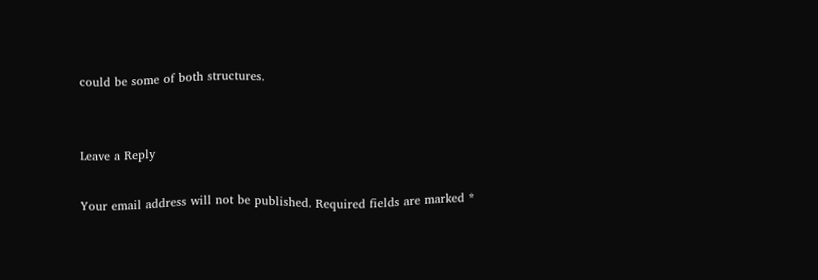could be some of both structures.


Leave a Reply

Your email address will not be published. Required fields are marked *